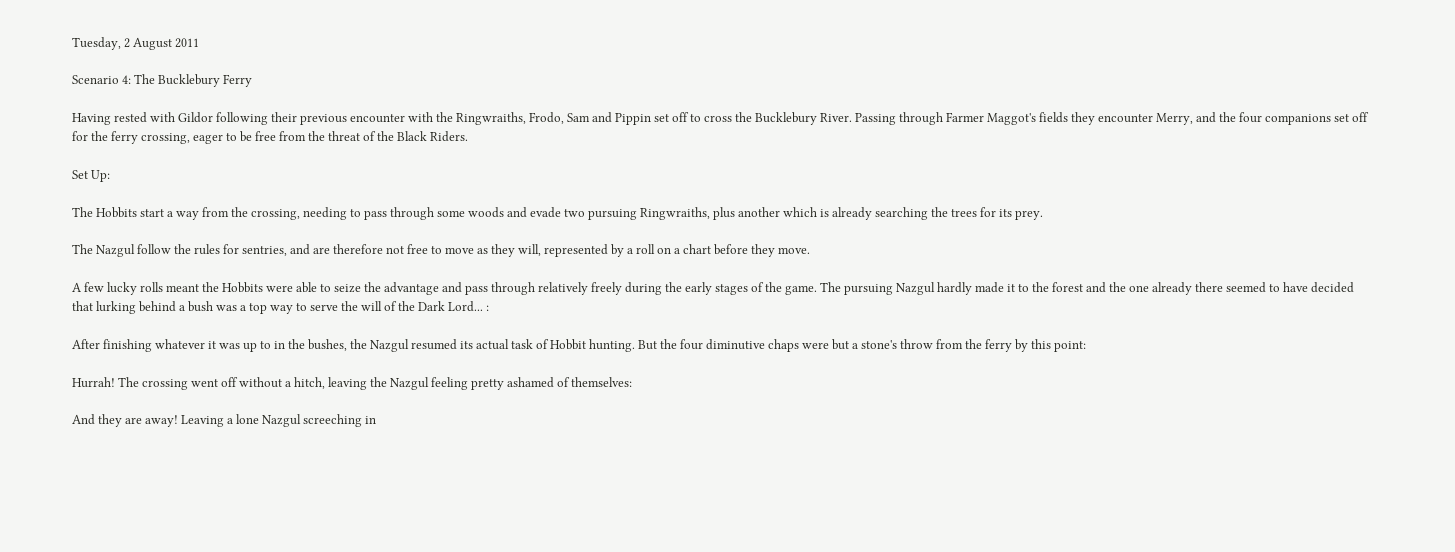Tuesday, 2 August 2011

Scenario 4: The Bucklebury Ferry

Having rested with Gildor following their previous encounter with the Ringwraiths, Frodo, Sam and Pippin set off to cross the Bucklebury River. Passing through Farmer Maggot's fields they encounter Merry, and the four companions set off for the ferry crossing, eager to be free from the threat of the Black Riders.

Set Up:

The Hobbits start a way from the crossing, needing to pass through some woods and evade two pursuing Ringwraiths, plus another which is already searching the trees for its prey.

The Nazgul follow the rules for sentries, and are therefore not free to move as they will, represented by a roll on a chart before they move.

A few lucky rolls meant the Hobbits were able to seize the advantage and pass through relatively freely during the early stages of the game. The pursuing Nazgul hardly made it to the forest and the one already there seemed to have decided that lurking behind a bush was a top way to serve the will of the Dark Lord... :

After finishing whatever it was up to in the bushes, the Nazgul resumed its actual task of Hobbit hunting. But the four diminutive chaps were but a stone's throw from the ferry by this point:

Hurrah! The crossing went off without a hitch, leaving the Nazgul feeling pretty ashamed of themselves:

And they are away! Leaving a lone Nazgul screeching in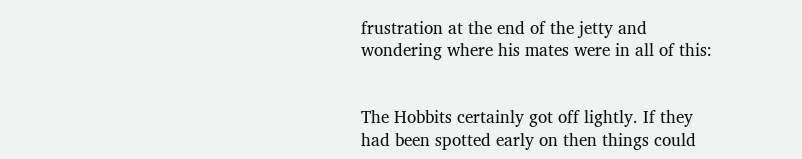frustration at the end of the jetty and wondering where his mates were in all of this:


The Hobbits certainly got off lightly. If they had been spotted early on then things could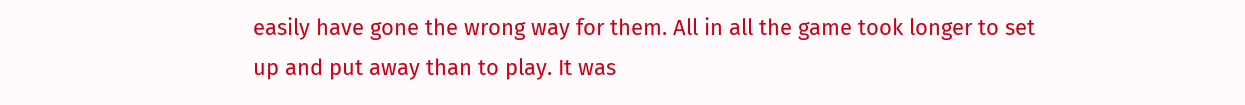easily have gone the wrong way for them. All in all the game took longer to set up and put away than to play. It was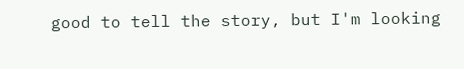good to tell the story, but I'm looking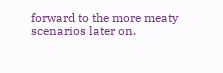forward to the more meaty scenarios later on.